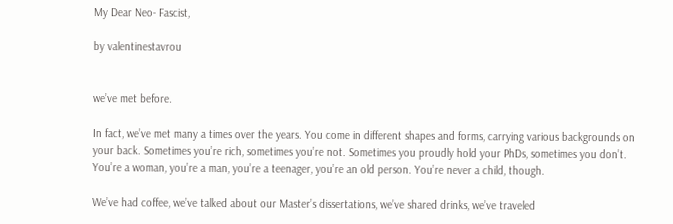My Dear Neo- Fascist,

by valentinestavrou


we’ve met before.

In fact, we’ve met many a times over the years. You come in different shapes and forms, carrying various backgrounds on your back. Sometimes you’re rich, sometimes you’re not. Sometimes you proudly hold your PhDs, sometimes you don’t. You’re a woman, you’re a man, you’re a teenager, you’re an old person. You’re never a child, though.

We’ve had coffee, we’ve talked about our Master’s dissertations, we’ve shared drinks, we’ve traveled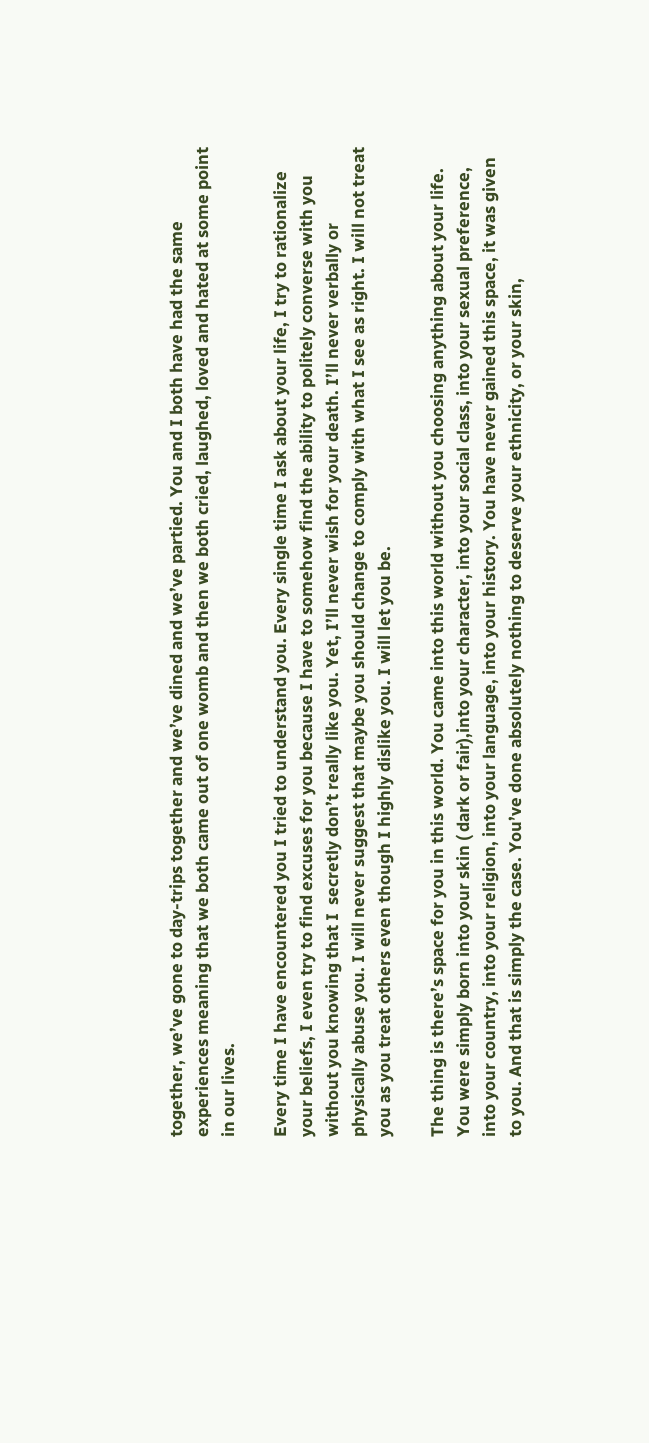together, we’ve gone to day-trips together and we’ve dined and we’ve partied. You and I both have had the same experiences meaning that we both came out of one womb and then we both cried, laughed, loved and hated at some point in our lives.

Every time I have encountered you I tried to understand you. Every single time I ask about your life, I try to rationalize your beliefs, I even try to find excuses for you because I have to somehow find the ability to politely converse with you without you knowing that I  secretly don’t really like you. Yet, I’ll never wish for your death. I’ll never verbally or physically abuse you. I will never suggest that maybe you should change to comply with what I see as right. I will not treat you as you treat others even though I highly dislike you. I will let you be.

The thing is there’s space for you in this world. You came into this world without you choosing anything about your life. You were simply born into your skin ( dark or fair),into your character, into your social class, into your sexual preference, into your country, into your religion, into your language, into your history. You have never gained this space, it was given to you. And that is simply the case. You’ve done absolutely nothing to deserve your ethnicity, or your skin,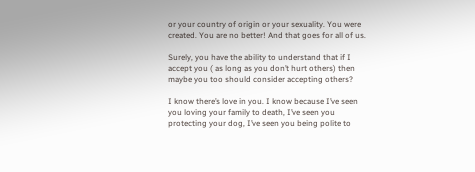or your country of origin or your sexuality. You were created. You are no better! And that goes for all of us.

Surely, you have the ability to understand that if I accept you ( as long as you don’t hurt others) then maybe you too should consider accepting others?

I know there’s love in you. I know because I’ve seen you loving your family to death, I’ve seen you protecting your dog, I’ve seen you being polite to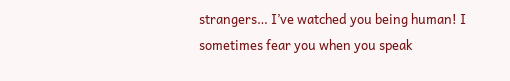strangers… I’ve watched you being human! I sometimes fear you when you speak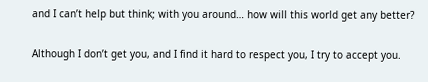and I can’t help but think; with you around… how will this world get any better?

Although I don’t get you, and I find it hard to respect you, I try to accept you.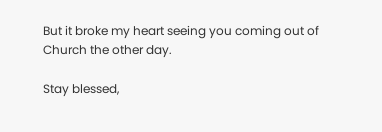But it broke my heart seeing you coming out of Church the other day.

Stay blessed,